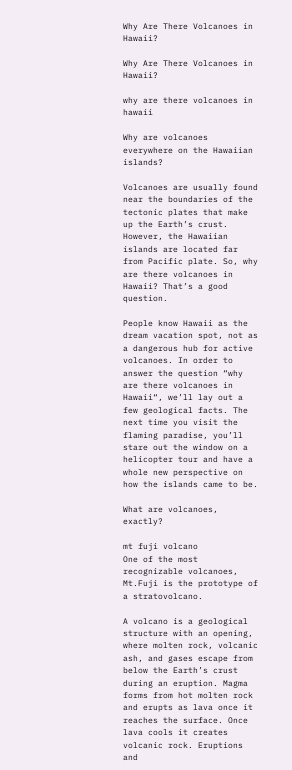Why Are There Volcanoes in Hawaii?

Why Are There Volcanoes in Hawaii?

why are there volcanoes in hawaii

Why are volcanoes everywhere on the Hawaiian islands?

Volcanoes are usually found near the boundaries of the tectonic plates that make up the Earth’s crust. However, the Hawaiian islands are located far from Pacific plate. So, why are there volcanoes in Hawaii? That’s a good question.

People know Hawaii as the dream vacation spot, not as a dangerous hub for active volcanoes. In order to answer the question “why are there volcanoes in Hawaii“, we’ll lay out a few geological facts. The next time you visit the flaming paradise, you’ll stare out the window on a helicopter tour and have a whole new perspective on how the islands came to be.

What are volcanoes, exactly?

mt fuji volcano
One of the most recognizable volcanoes, Mt.Fuji is the prototype of a stratovolcano.

A volcano is a geological structure with an opening, where molten rock, volcanic ash, and gases escape from below the Earth’s crust during an eruption. Magma forms from hot molten rock and erupts as lava once it reaches the surface. Once lava cools it creates volcanic rock. Eruptions and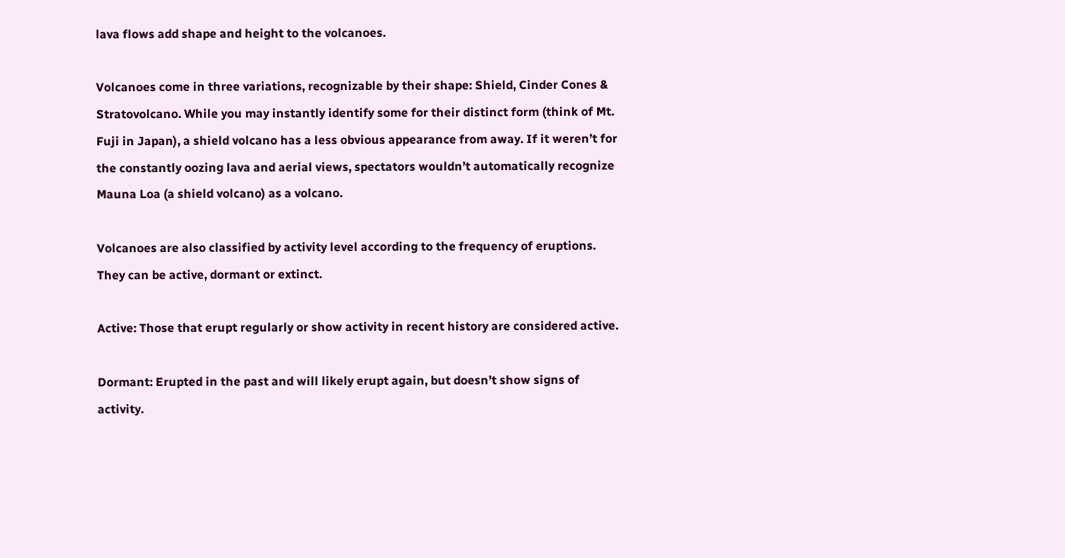lava flows add shape and height to the volcanoes.

Volcanoes come in three variations, recognizable by their shape: Shield, Cinder Cones & Stratovolcano. While you may instantly identify some for their distinct form (think of Mt. Fuji in Japan), a shield volcano has a less obvious appearance from away. If it weren’t for the constantly oozing lava and aerial views, spectators wouldn’t automatically recognize Mauna Loa (a shield volcano) as a volcano.

Volcanoes are also classified by activity level according to the frequency of eruptions. They can be active, dormant or extinct.

Active: Those that erupt regularly or show activity in recent history are considered active.

Dormant: Erupted in the past and will likely erupt again, but doesn’t show signs of activity.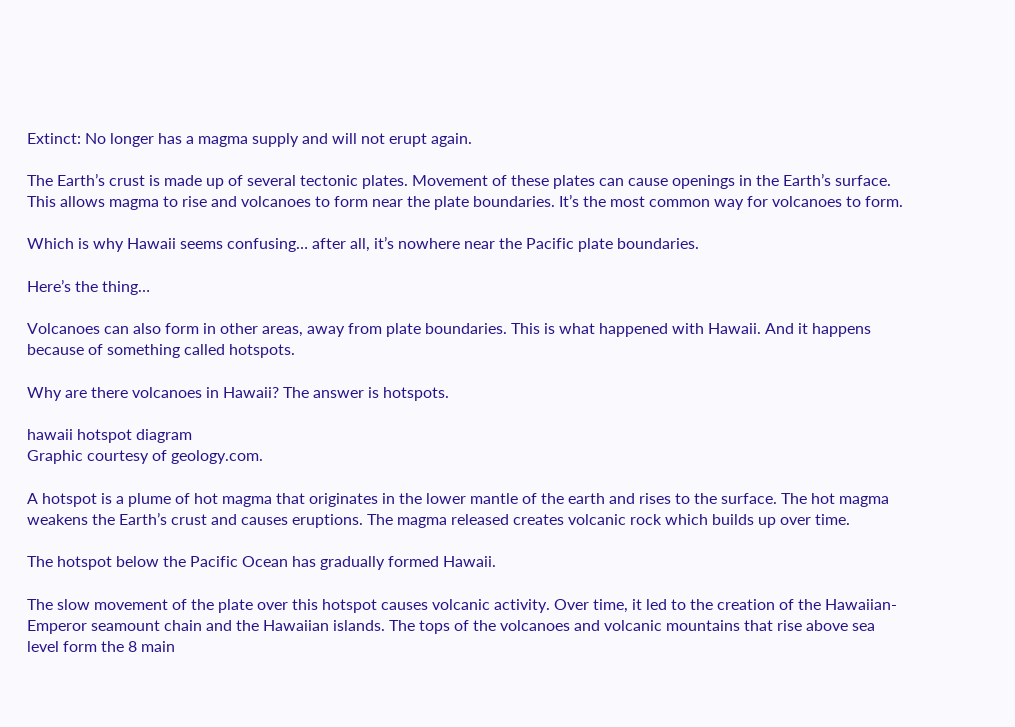Extinct: No longer has a magma supply and will not erupt again.

The Earth’s crust is made up of several tectonic plates. Movement of these plates can cause openings in the Earth’s surface. This allows magma to rise and volcanoes to form near the plate boundaries. It’s the most common way for volcanoes to form.

Which is why Hawaii seems confusing… after all, it’s nowhere near the Pacific plate boundaries.

Here’s the thing…

Volcanoes can also form in other areas, away from plate boundaries. This is what happened with Hawaii. And it happens because of something called hotspots.

Why are there volcanoes in Hawaii? The answer is hotspots.

hawaii hotspot diagram
Graphic courtesy of geology.com.

A hotspot is a plume of hot magma that originates in the lower mantle of the earth and rises to the surface. The hot magma weakens the Earth’s crust and causes eruptions. The magma released creates volcanic rock which builds up over time.

The hotspot below the Pacific Ocean has gradually formed Hawaii.

The slow movement of the plate over this hotspot causes volcanic activity. Over time, it led to the creation of the Hawaiian-Emperor seamount chain and the Hawaiian islands. The tops of the volcanoes and volcanic mountains that rise above sea level form the 8 main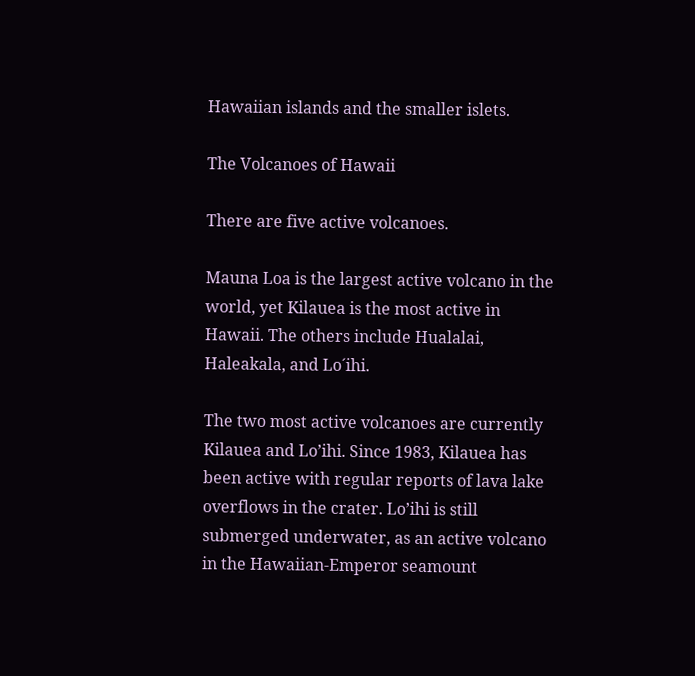Hawaiian islands and the smaller islets.

The Volcanoes of Hawaii

There are five active volcanoes.

Mauna Loa is the largest active volcano in the world, yet Kilauea is the most active in Hawaii. The others include Hualalai, Haleakala, and Lo´ihi.

The two most active volcanoes are currently Kilauea and Lo’ihi. Since 1983, Kilauea has been active with regular reports of lava lake overflows in the crater. Lo’ihi is still submerged underwater, as an active volcano in the Hawaiian-Emperor seamount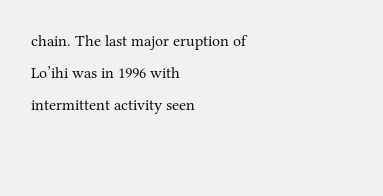chain. The last major eruption of Lo’ihi was in 1996 with intermittent activity seen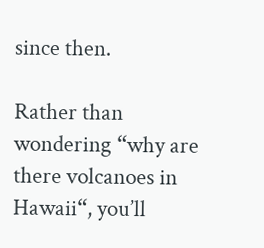since then.

Rather than wondering “why are there volcanoes in Hawaii“, you’ll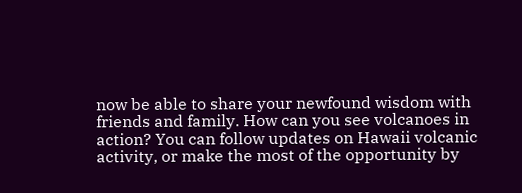now be able to share your newfound wisdom with friends and family. How can you see volcanoes in action? You can follow updates on Hawaii volcanic activity, or make the most of the opportunity by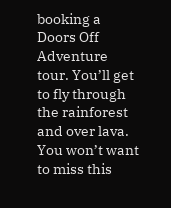booking a Doors Off Adventure tour. You’ll get to fly through the rainforest and over lava. You won’t want to miss this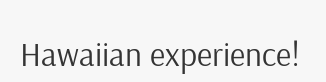Hawaiian experience!